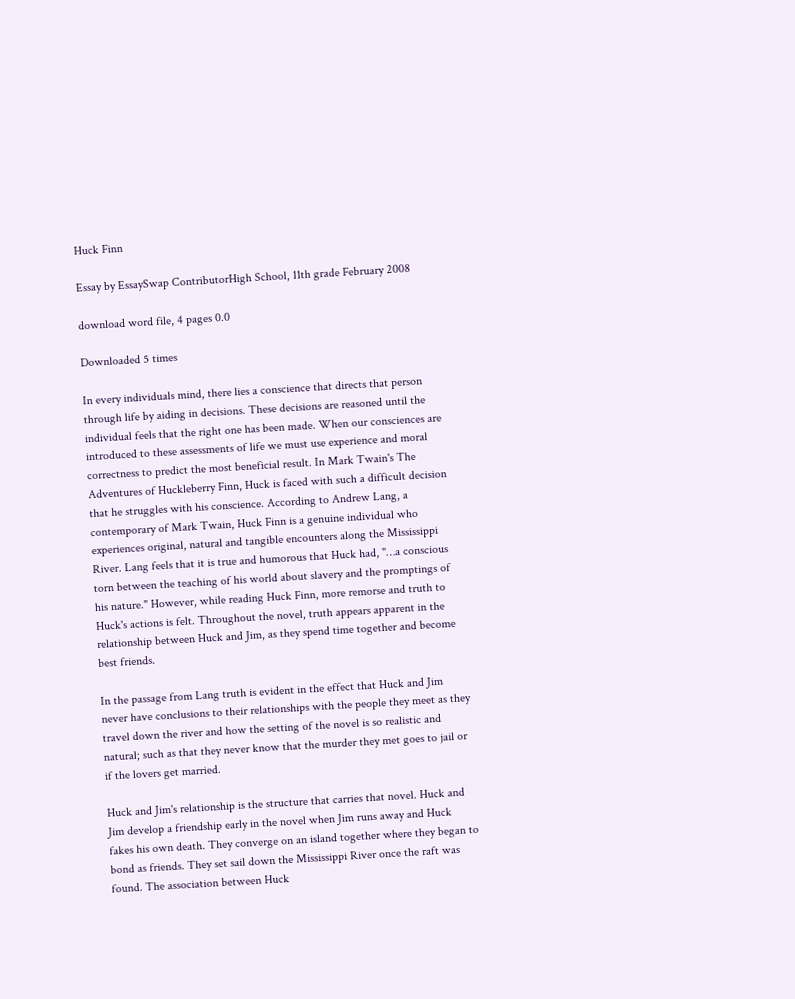Huck Finn

Essay by EssaySwap ContributorHigh School, 11th grade February 2008

download word file, 4 pages 0.0

Downloaded 5 times

In every individuals mind, there lies a conscience that directs that person through life by aiding in decisions. These decisions are reasoned until the individual feels that the right one has been made. When our consciences are introduced to these assessments of life we must use experience and moral correctness to predict the most beneficial result. In Mark Twain's The Adventures of Huckleberry Finn, Huck is faced with such a difficult decision that he struggles with his conscience. According to Andrew Lang, a contemporary of Mark Twain, Huck Finn is a genuine individual who experiences original, natural and tangible encounters along the Mississippi River. Lang feels that it is true and humorous that Huck had, "…a conscious torn between the teaching of his world about slavery and the promptings of his nature." However, while reading Huck Finn, more remorse and truth to Huck's actions is felt. Throughout the novel, truth appears apparent in the relationship between Huck and Jim, as they spend time together and become best friends.

In the passage from Lang truth is evident in the effect that Huck and Jim never have conclusions to their relationships with the people they meet as they travel down the river and how the setting of the novel is so realistic and natural; such as that they never know that the murder they met goes to jail or if the lovers get married.

Huck and Jim's relationship is the structure that carries that novel. Huck and Jim develop a friendship early in the novel when Jim runs away and Huck fakes his own death. They converge on an island together where they began to bond as friends. They set sail down the Mississippi River once the raft was found. The association between Huck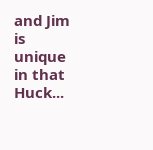and Jim is unique in that Huck...